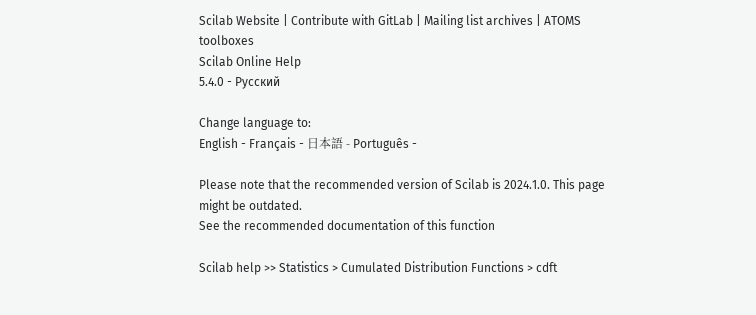Scilab Website | Contribute with GitLab | Mailing list archives | ATOMS toolboxes
Scilab Online Help
5.4.0 - Русский

Change language to:
English - Français - 日本語 - Português -

Please note that the recommended version of Scilab is 2024.1.0. This page might be outdated.
See the recommended documentation of this function

Scilab help >> Statistics > Cumulated Distribution Functions > cdft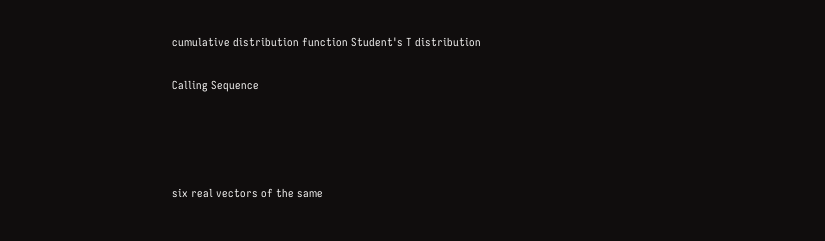cumulative distribution function Student's T distribution

Calling Sequence




six real vectors of the same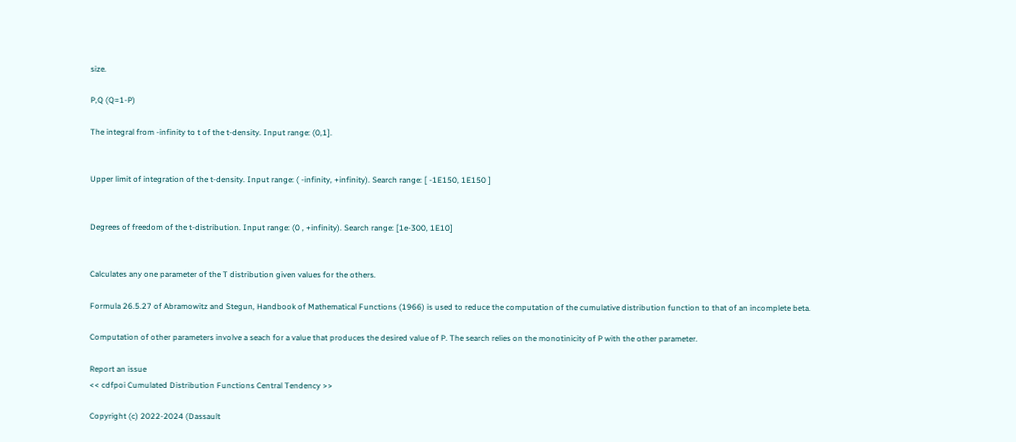size.

P,Q (Q=1-P)

The integral from -infinity to t of the t-density. Input range: (0,1].


Upper limit of integration of the t-density. Input range: ( -infinity, +infinity). Search range: [ -1E150, 1E150 ]


Degrees of freedom of the t-distribution. Input range: (0 , +infinity). Search range: [1e-300, 1E10]


Calculates any one parameter of the T distribution given values for the others.

Formula 26.5.27 of Abramowitz and Stegun, Handbook of Mathematical Functions (1966) is used to reduce the computation of the cumulative distribution function to that of an incomplete beta.

Computation of other parameters involve a seach for a value that produces the desired value of P. The search relies on the monotinicity of P with the other parameter.

Report an issue
<< cdfpoi Cumulated Distribution Functions Central Tendency >>

Copyright (c) 2022-2024 (Dassault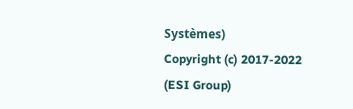Systèmes)
Copyright (c) 2017-2022 (ESI Group)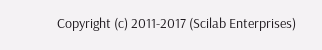Copyright (c) 2011-2017 (Scilab Enterprises)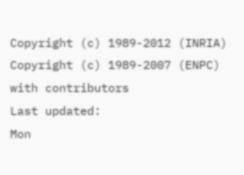Copyright (c) 1989-2012 (INRIA)
Copyright (c) 1989-2007 (ENPC)
with contributors
Last updated:
Mon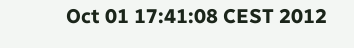Oct 01 17:41:08 CEST 2012